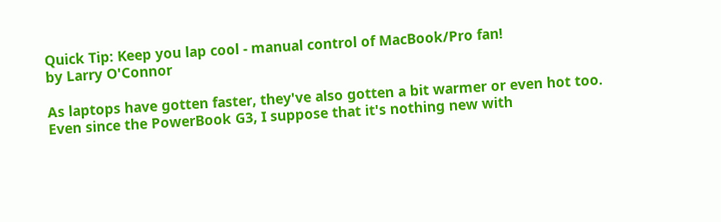Quick Tip: Keep you lap cool - manual control of MacBook/Pro fan!
by Larry O'Connor

As laptops have gotten faster, they've also gotten a bit warmer or even hot too. Even since the PowerBook G3, I suppose that it's nothing new with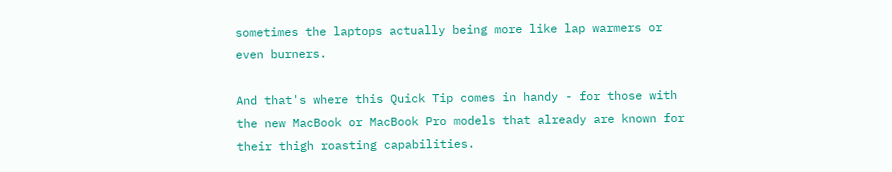sometimes the laptops actually being more like lap warmers or even burners.

And that's where this Quick Tip comes in handy - for those with the new MacBook or MacBook Pro models that already are known for their thigh roasting capabilities.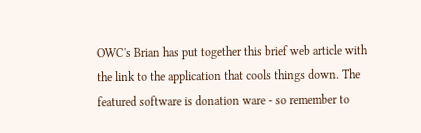OWC's Brian has put together this brief web article with the link to the application that cools things down. The featured software is donation ware - so remember to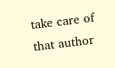take care of that author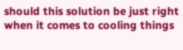should this solution be just right when it comes to cooling things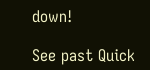down!

See past Quick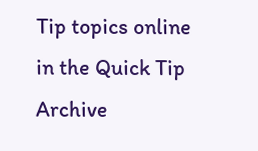Tip topics online in the Quick Tip Archive